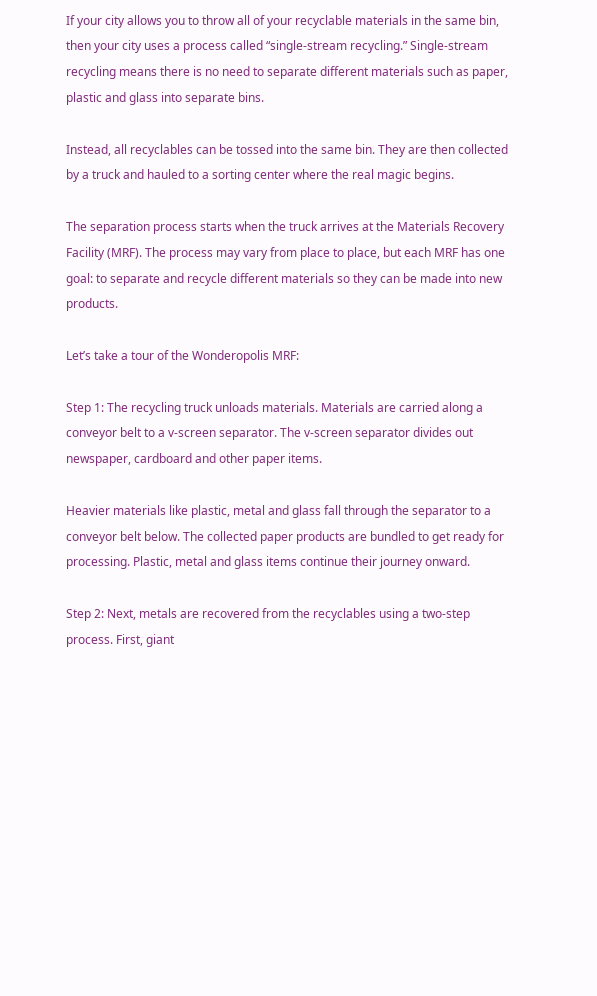If your city allows you to throw all of your recyclable materials in the same bin, then your city uses a process called “single-stream recycling.” Single-stream recycling means there is no need to separate different materials such as paper, plastic and glass into separate bins.

Instead, all recyclables can be tossed into the same bin. They are then collected by a truck and hauled to a sorting center where the real magic begins.

The separation process starts when the truck arrives at the Materials Recovery Facility (MRF). The process may vary from place to place, but each MRF has one goal: to separate and recycle different materials so they can be made into new products.

Let’s take a tour of the Wonderopolis MRF:

Step 1: The recycling truck unloads materials. Materials are carried along a conveyor belt to a v-screen separator. The v-screen separator divides out newspaper, cardboard and other paper items.

Heavier materials like plastic, metal and glass fall through the separator to a conveyor belt below. The collected paper products are bundled to get ready for processing. Plastic, metal and glass items continue their journey onward.

Step 2: Next, metals are recovered from the recyclables using a two-step process. First, giant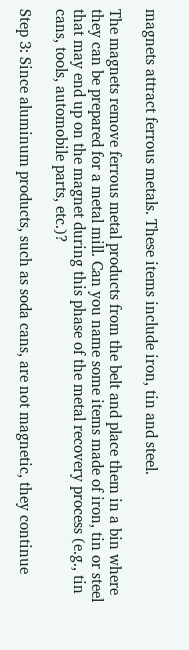magnets attract ferrous metals. These items include iron, tin and steel.

The magnets remove ferrous metal products from the belt and place them in a bin where they can be prepared for a metal mill. Can you name some items made of iron, tin or steel that may end up on the magnet during this phase of the metal recovery process (e.g., tin cans, tools, automobile parts, etc.)?

Step 3: Since aluminum products, such as soda cans, are not magnetic, they continue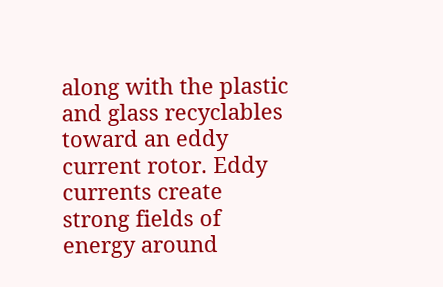along with the plastic and glass recyclables toward an eddy current rotor. Eddy currents create strong fields of energy around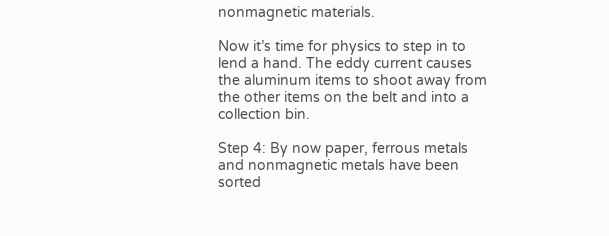nonmagnetic materials.

Now it’s time for physics to step in to lend a hand. The eddy current causes the aluminum items to shoot away from the other items on the belt and into a collection bin.

Step 4: By now paper, ferrous metals and nonmagnetic metals have been sorted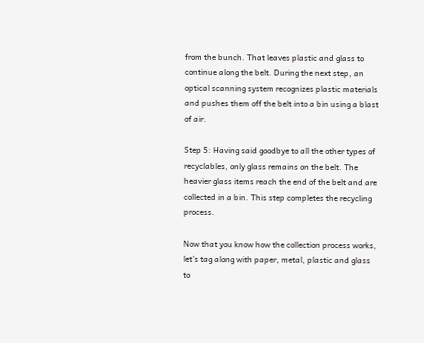from the bunch. That leaves plastic and glass to continue along the belt. During the next step, an optical scanning system recognizes plastic materials and pushes them off the belt into a bin using a blast of air.

Step 5: Having said goodbye to all the other types of recyclables, only glass remains on the belt. The heavier glass items reach the end of the belt and are collected in a bin. This step completes the recycling process.

Now that you know how the collection process works, let’s tag along with paper, metal, plastic and glass to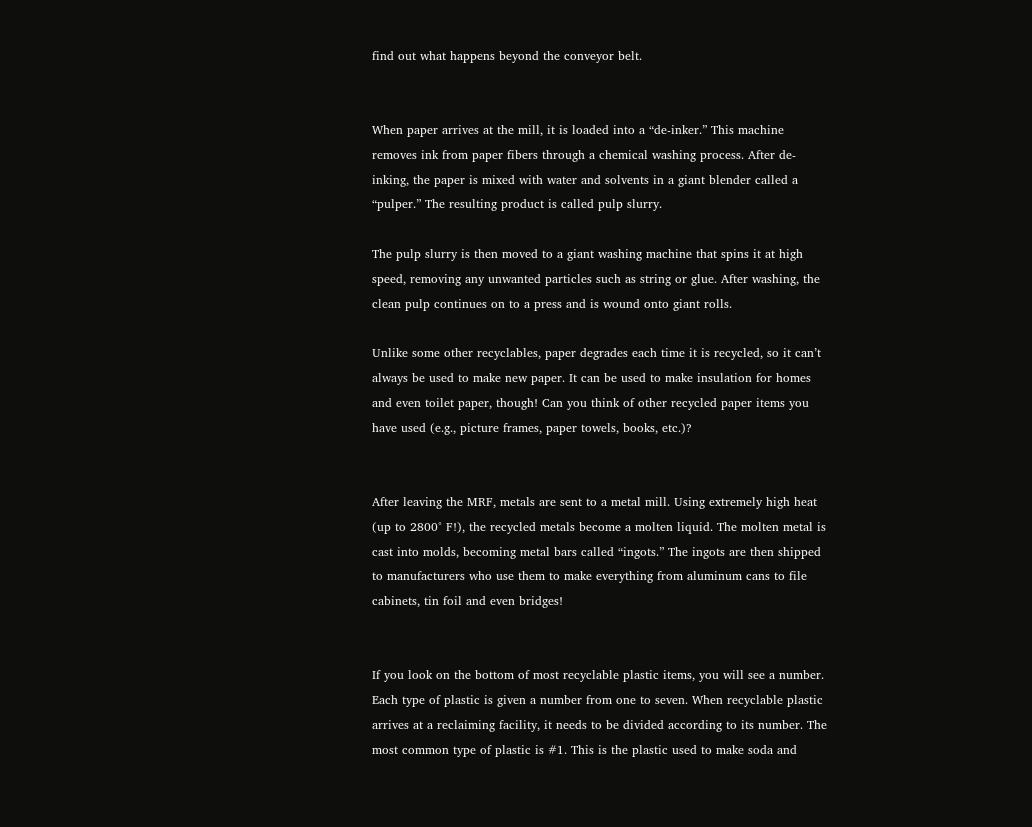find out what happens beyond the conveyor belt.


When paper arrives at the mill, it is loaded into a “de-inker.” This machine removes ink from paper fibers through a chemical washing process. After de-inking, the paper is mixed with water and solvents in a giant blender called a “pulper.” The resulting product is called pulp slurry.

The pulp slurry is then moved to a giant washing machine that spins it at high speed, removing any unwanted particles such as string or glue. After washing, the clean pulp continues on to a press and is wound onto giant rolls.

Unlike some other recyclables, paper degrades each time it is recycled, so it can’t always be used to make new paper. It can be used to make insulation for homes and even toilet paper, though! Can you think of other recycled paper items you have used (e.g., picture frames, paper towels, books, etc.)?


After leaving the MRF, metals are sent to a metal mill. Using extremely high heat (up to 2800° F!), the recycled metals become a molten liquid. The molten metal is cast into molds, becoming metal bars called “ingots.” The ingots are then shipped to manufacturers who use them to make everything from aluminum cans to file cabinets, tin foil and even bridges!


If you look on the bottom of most recyclable plastic items, you will see a number. Each type of plastic is given a number from one to seven. When recyclable plastic arrives at a reclaiming facility, it needs to be divided according to its number. The most common type of plastic is #1. This is the plastic used to make soda and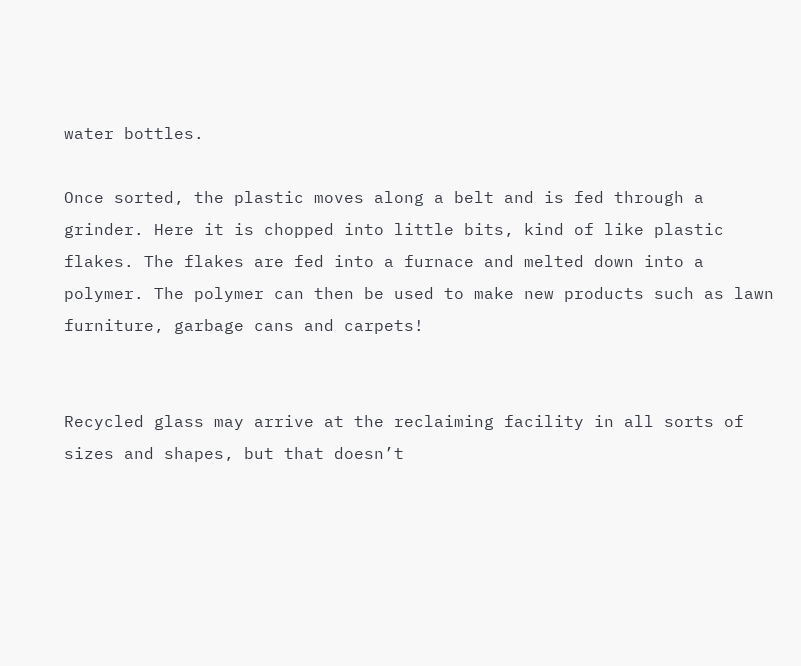water bottles.

Once sorted, the plastic moves along a belt and is fed through a grinder. Here it is chopped into little bits, kind of like plastic flakes. The flakes are fed into a furnace and melted down into a polymer. The polymer can then be used to make new products such as lawn furniture, garbage cans and carpets!


Recycled glass may arrive at the reclaiming facility in all sorts of sizes and shapes, but that doesn’t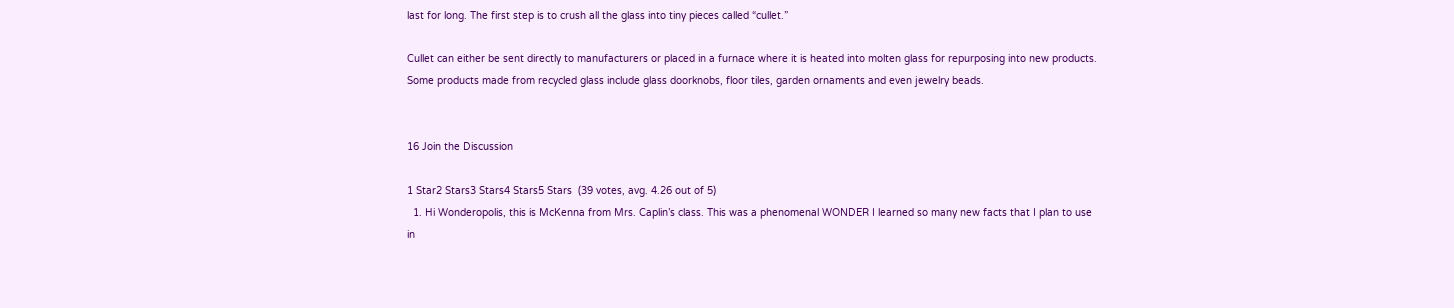last for long. The first step is to crush all the glass into tiny pieces called “cullet.”

Cullet can either be sent directly to manufacturers or placed in a furnace where it is heated into molten glass for repurposing into new products. Some products made from recycled glass include glass doorknobs, floor tiles, garden ornaments and even jewelry beads.


16 Join the Discussion

1 Star2 Stars3 Stars4 Stars5 Stars  (39 votes, avg. 4.26 out of 5)
  1. Hi Wonderopolis, this is McKenna from Mrs. Caplin’s class. This was a phenomenal WONDER I learned so many new facts that I plan to use in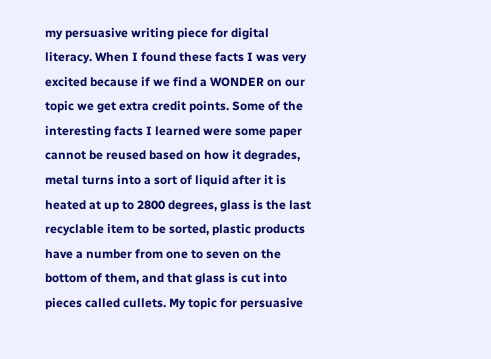my persuasive writing piece for digital literacy. When I found these facts I was very excited because if we find a WONDER on our topic we get extra credit points. Some of the interesting facts I learned were some paper cannot be reused based on how it degrades, metal turns into a sort of liquid after it is heated at up to 2800 degrees, glass is the last recyclable item to be sorted, plastic products have a number from one to seven on the bottom of them, and that glass is cut into pieces called cullets. My topic for persuasive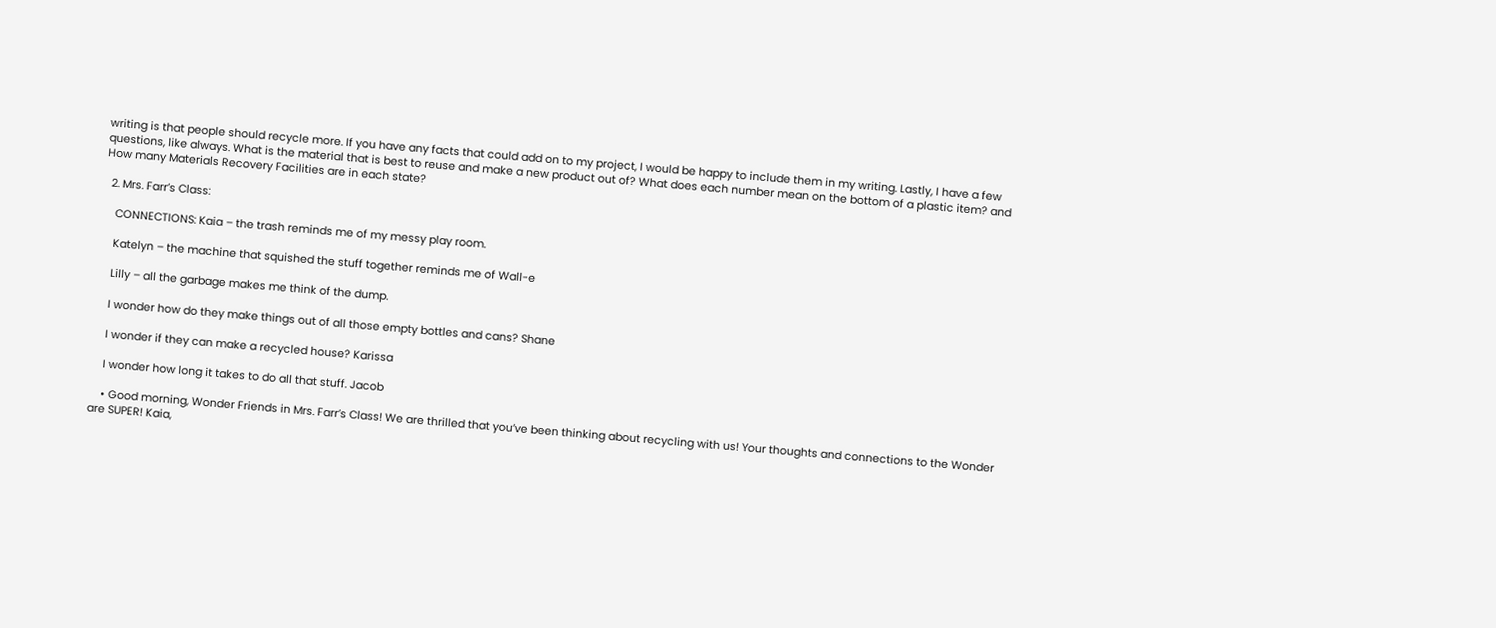writing is that people should recycle more. If you have any facts that could add on to my project, I would be happy to include them in my writing. Lastly, I have a few questions, like always. What is the material that is best to reuse and make a new product out of? What does each number mean on the bottom of a plastic item? and How many Materials Recovery Facilities are in each state?

  2. Mrs. Farr’s Class:

    CONNECTIONS: Kaia – the trash reminds me of my messy play room.

    Katelyn – the machine that squished the stuff together reminds me of Wall-e

    Lilly – all the garbage makes me think of the dump.

    I wonder how do they make things out of all those empty bottles and cans? Shane

    I wonder if they can make a recycled house? Karissa

    I wonder how long it takes to do all that stuff. Jacob

    • Good morning, Wonder Friends in Mrs. Farr’s Class! We are thrilled that you’ve been thinking about recycling with us! Your thoughts and connections to the Wonder are SUPER! Kaia,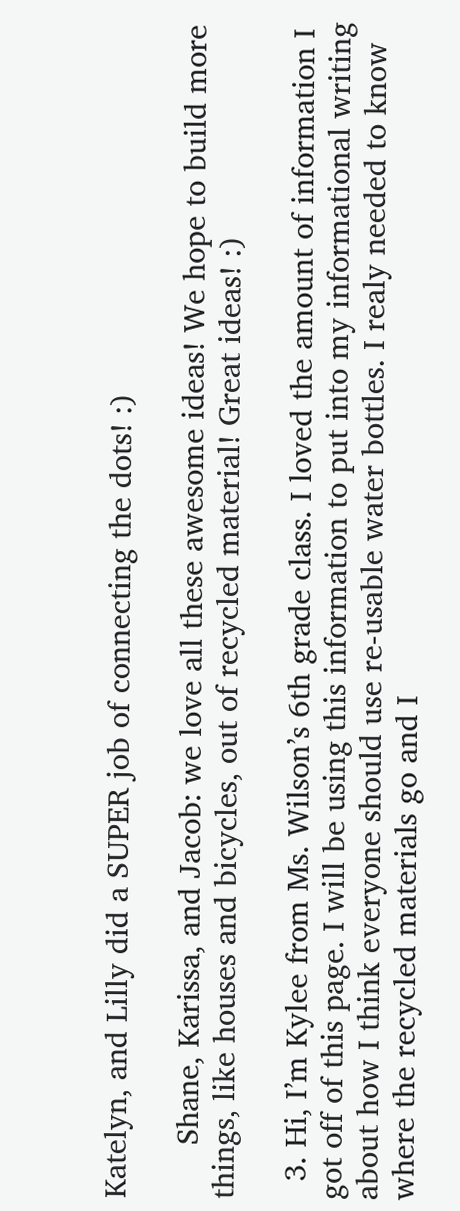Katelyn, and Lilly did a SUPER job of connecting the dots! :)

      Shane, Karissa, and Jacob: we love all these awesome ideas! We hope to build more things, like houses and bicycles, out of recycled material! Great ideas! :)

  3. Hi, I’m Kylee from Ms. Wilson’s 6th grade class. I loved the amount of information I got off of this page. I will be using this information to put into my informational writing about how I think everyone should use re-usable water bottles. I realy needed to know where the recycled materials go and I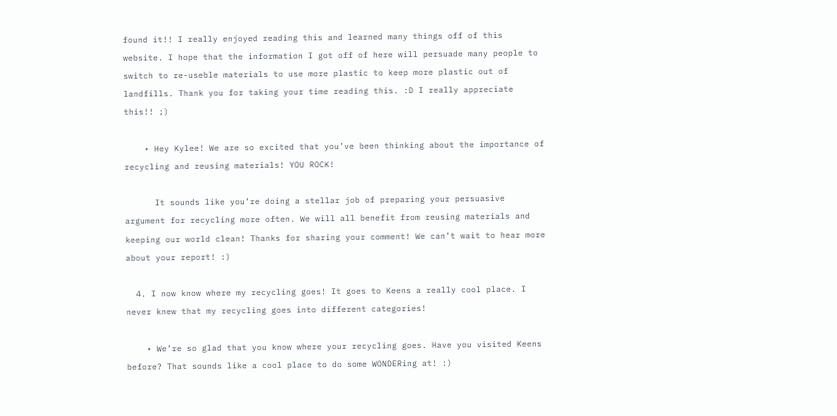found it!! I really enjoyed reading this and learned many things off of this website. I hope that the information I got off of here will persuade many people to switch to re-useble materials to use more plastic to keep more plastic out of landfills. Thank you for taking your time reading this. :D I really appreciate this!! ;)

    • Hey Kylee! We are so excited that you’ve been thinking about the importance of recycling and reusing materials! YOU ROCK!

      It sounds like you’re doing a stellar job of preparing your persuasive argument for recycling more often. We will all benefit from reusing materials and keeping our world clean! Thanks for sharing your comment! We can’t wait to hear more about your report! :)

  4. I now know where my recycling goes! It goes to Keens a really cool place. I never knew that my recycling goes into different categories!

    • We’re so glad that you know where your recycling goes. Have you visited Keens before? That sounds like a cool place to do some WONDERing at! :)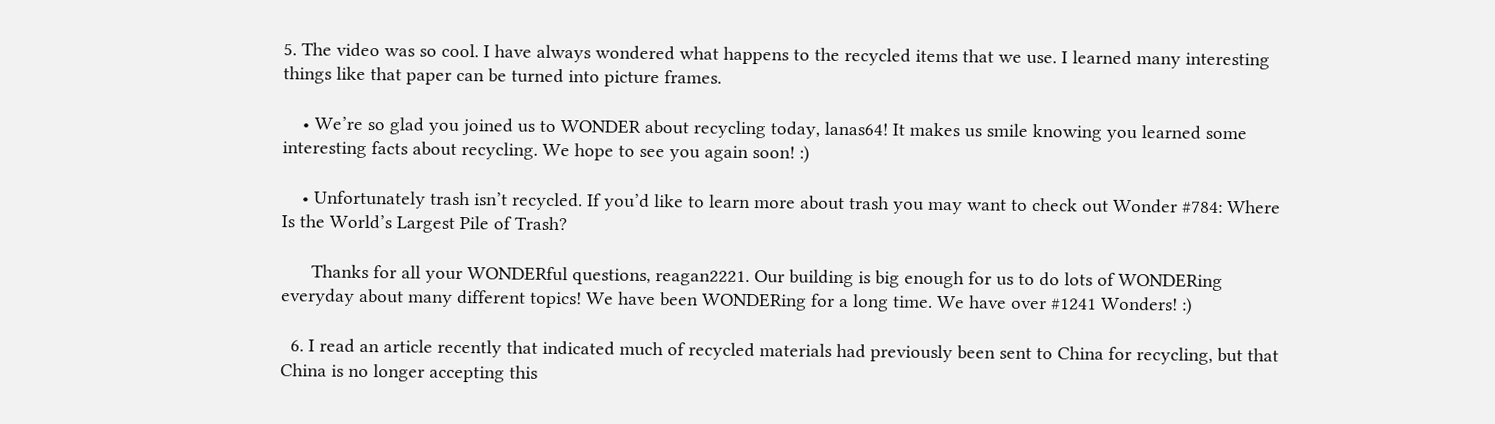5. The video was so cool. I have always wondered what happens to the recycled items that we use. I learned many interesting things like that paper can be turned into picture frames.

    • We’re so glad you joined us to WONDER about recycling today, lanas64! It makes us smile knowing you learned some interesting facts about recycling. We hope to see you again soon! :)

    • Unfortunately trash isn’t recycled. If you’d like to learn more about trash you may want to check out Wonder #784: Where Is the World’s Largest Pile of Trash?

      Thanks for all your WONDERful questions, reagan2221. Our building is big enough for us to do lots of WONDERing everyday about many different topics! We have been WONDERing for a long time. We have over #1241 Wonders! :)

  6. I read an article recently that indicated much of recycled materials had previously been sent to China for recycling, but that China is no longer accepting this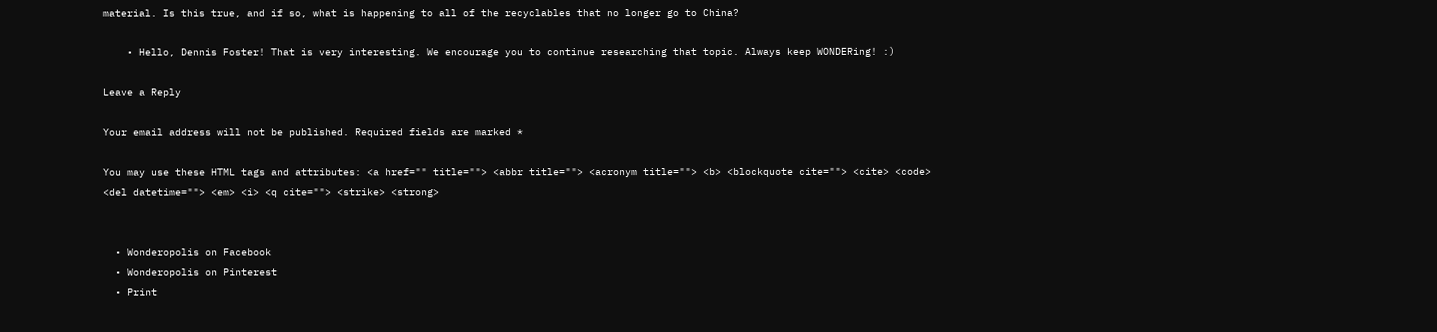material. Is this true, and if so, what is happening to all of the recyclables that no longer go to China?

    • Hello, Dennis Foster! That is very interesting. We encourage you to continue researching that topic. Always keep WONDERing! :)

Leave a Reply

Your email address will not be published. Required fields are marked *

You may use these HTML tags and attributes: <a href="" title=""> <abbr title=""> <acronym title=""> <b> <blockquote cite=""> <cite> <code> <del datetime=""> <em> <i> <q cite=""> <strike> <strong>


  • Wonderopolis on Facebook
  • Wonderopolis on Pinterest
  • Print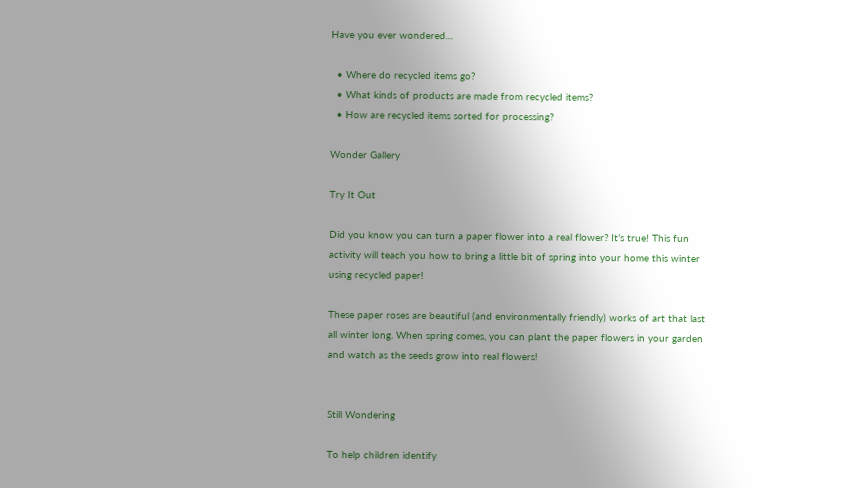Have you ever wondered…

  • Where do recycled items go?
  • What kinds of products are made from recycled items?
  • How are recycled items sorted for processing?

Wonder Gallery

Try It Out

Did you know you can turn a paper flower into a real flower? It’s true! This fun activity will teach you how to bring a little bit of spring into your home this winter using recycled paper!

These paper roses are beautiful (and environmentally friendly) works of art that last all winter long. When spring comes, you can plant the paper flowers in your garden and watch as the seeds grow into real flowers!


Still Wondering

To help children identify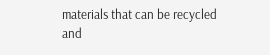materials that can be recycled and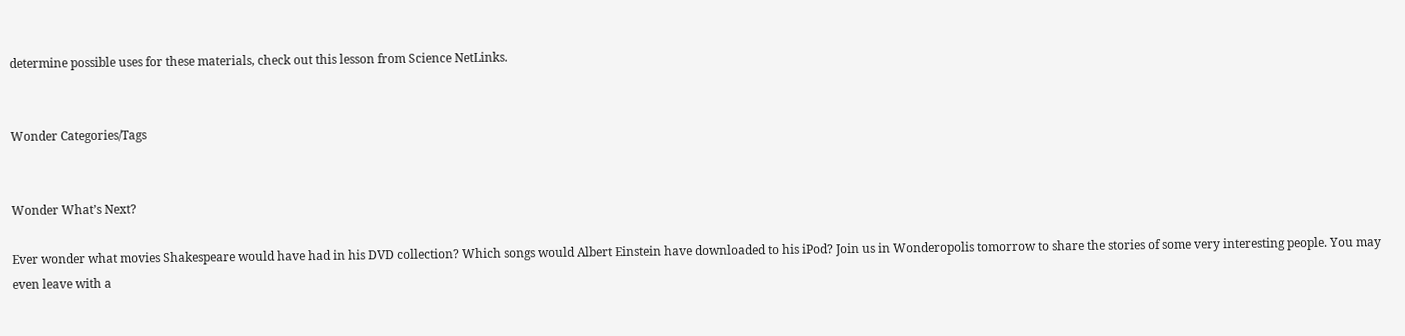determine possible uses for these materials, check out this lesson from Science NetLinks.


Wonder Categories/Tags


Wonder What’s Next?

Ever wonder what movies Shakespeare would have had in his DVD collection? Which songs would Albert Einstein have downloaded to his iPod? Join us in Wonderopolis tomorrow to share the stories of some very interesting people. You may even leave with a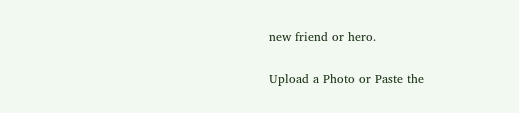new friend or hero.

Upload a Photo or Paste the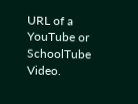URL of a YouTube or SchoolTube Video.